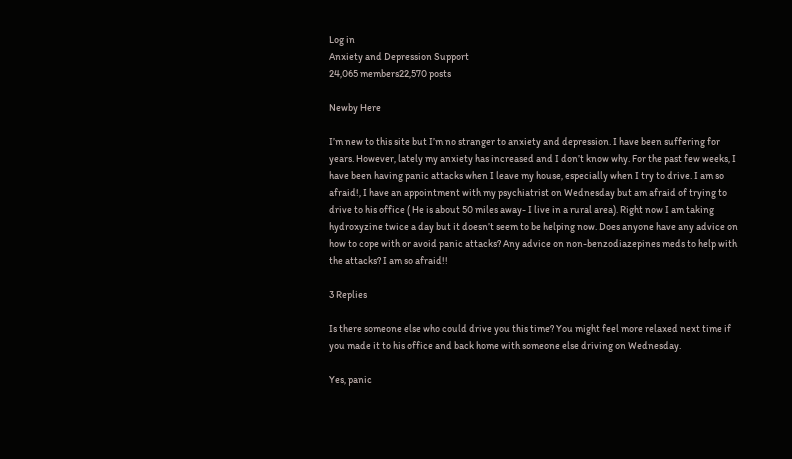Log in
Anxiety and Depression Support
24,065 members22,570 posts

Newby Here

I’m new to this site but I’m no stranger to anxiety and depression. I have been suffering for years. However, lately my anxiety has increased and I don’t know why. For the past few weeks, I have been having panic attacks when I leave my house, especially when I try to drive. I am so afraid!, I have an appointment with my psychiatrist on Wednesday but am afraid of trying to drive to his office ( He is about 50 miles away- I live in a rural area). Right now I am taking hydroxyzine twice a day but it doesn’t seem to be helping now. Does anyone have any advice on how to cope with or avoid panic attacks? Any advice on non-benzodiazepines meds to help with the attacks? I am so afraid!!

3 Replies

Is there someone else who could drive you this time? You might feel more relaxed next time if you made it to his office and back home with someone else driving on Wednesday.

Yes, panic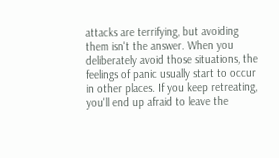attacks are terrifying, but avoiding them isn't the answer. When you deliberately avoid those situations, the feelings of panic usually start to occur in other places. If you keep retreating, you'll end up afraid to leave the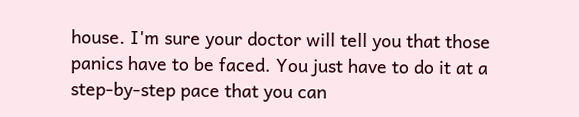house. I'm sure your doctor will tell you that those panics have to be faced. You just have to do it at a step-by-step pace that you can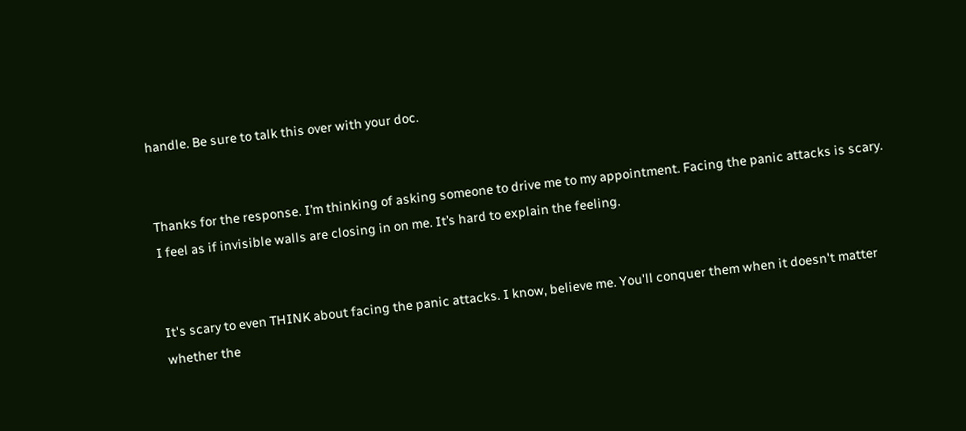handle. Be sure to talk this over with your doc.


Thanks for the response. I’m thinking of asking someone to drive me to my appointment. Facing the panic attacks is scary. I feel as if invisible walls are closing in on me. It’s hard to explain the feeling.


It's scary to even THINK about facing the panic attacks. I know, believe me. You'll conquer them when it doesn't matter whether the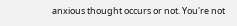anxious thought occurs or not. You're not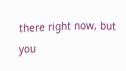there right now, but you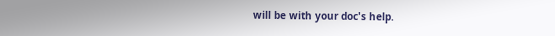will be with your doc's help.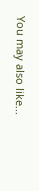You may also like...